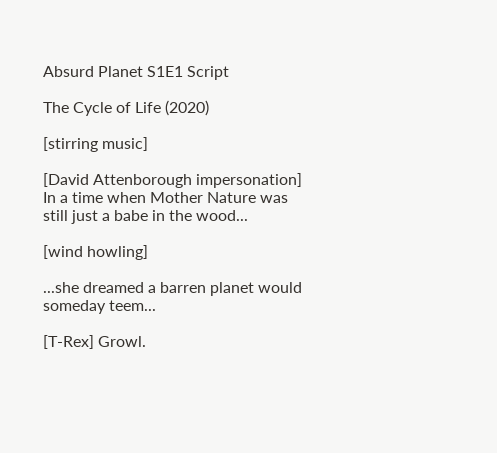Absurd Planet S1E1 Script

The Cycle of Life (2020)

[stirring music]

[David Attenborough impersonation] In a time when Mother Nature was still just a babe in the wood...

[wind howling]

...she dreamed a barren planet would someday teem...

[T-Rex] Growl.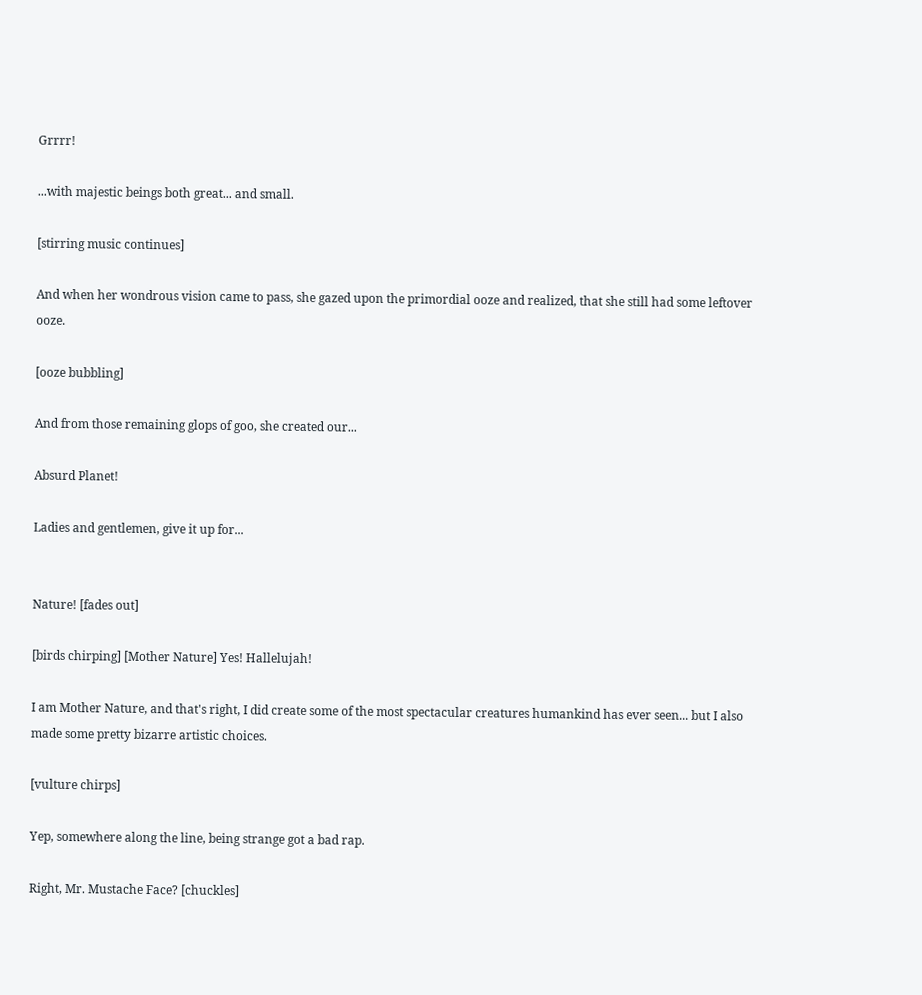Grrrr!

...with majestic beings both great... and small.

[stirring music continues]

And when her wondrous vision came to pass, she gazed upon the primordial ooze and realized, that she still had some leftover ooze.

[ooze bubbling]

And from those remaining glops of goo, she created our...

Absurd Planet!

Ladies and gentlemen, give it up for...


Nature! [fades out]

[birds chirping] [Mother Nature] Yes! Hallelujah!

I am Mother Nature, and that's right, I did create some of the most spectacular creatures humankind has ever seen... but I also made some pretty bizarre artistic choices.

[vulture chirps]

Yep, somewhere along the line, being strange got a bad rap.

Right, Mr. Mustache Face? [chuckles]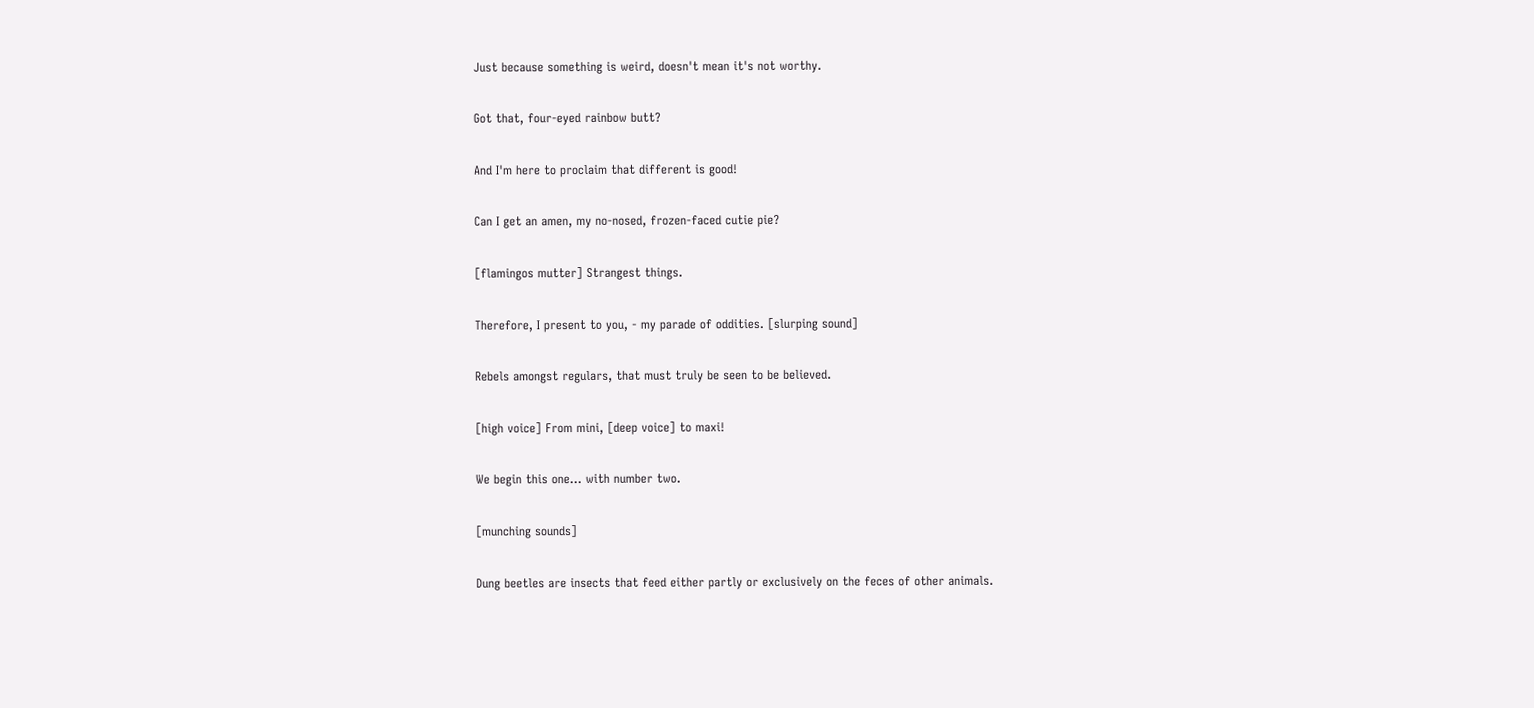Just because something is weird, doesn't mean it's not worthy.

Got that, four-eyed rainbow butt?

And I'm here to proclaim that different is good!

Can I get an amen, my no-nosed, frozen-faced cutie pie?

[flamingos mutter] Strangest things.

Therefore, I present to you, - my parade of oddities. [slurping sound]

Rebels amongst regulars, that must truly be seen to be believed.

[high voice] From mini, [deep voice] to maxi!

We begin this one... with number two.

[munching sounds]

Dung beetles are insects that feed either partly or exclusively on the feces of other animals.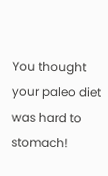You thought your paleo diet was hard to stomach!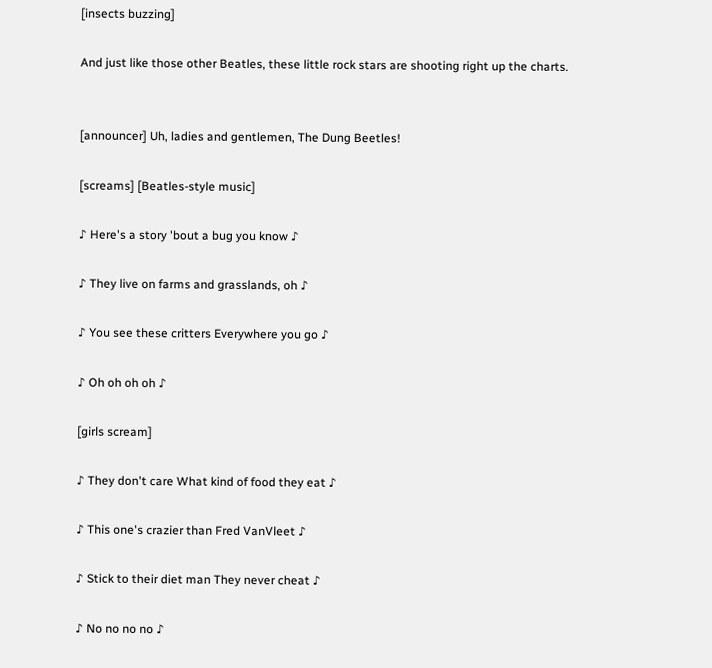[insects buzzing]

And just like those other Beatles, these little rock stars are shooting right up the charts.


[announcer] Uh, ladies and gentlemen, The Dung Beetles!

[screams] [Beatles-style music]

♪ Here's a story 'bout a bug you know ♪

♪ They live on farms and grasslands, oh ♪

♪ You see these critters Everywhere you go ♪

♪ Oh oh oh oh ♪

[girls scream]

♪ They don't care What kind of food they eat ♪

♪ This one's crazier than Fred VanVleet ♪

♪ Stick to their diet man They never cheat ♪

♪ No no no no ♪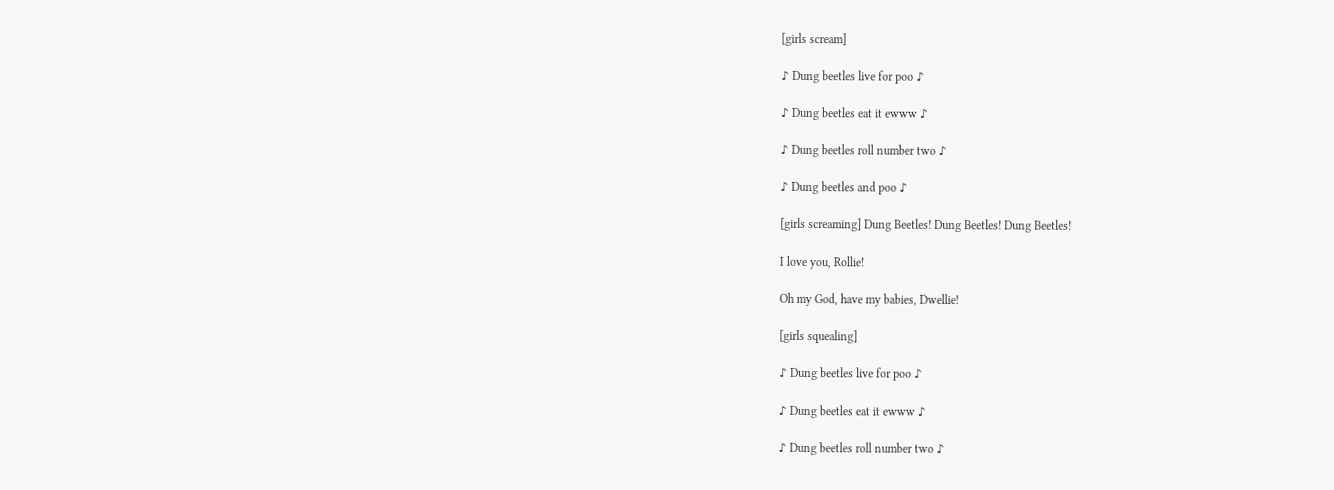[girls scream]

♪ Dung beetles live for poo ♪

♪ Dung beetles eat it ewww ♪

♪ Dung beetles roll number two ♪

♪ Dung beetles and poo ♪

[girls screaming] Dung Beetles! Dung Beetles! Dung Beetles!

I love you, Rollie!

Oh my God, have my babies, Dwellie!

[girls squealing]

♪ Dung beetles live for poo ♪

♪ Dung beetles eat it ewww ♪

♪ Dung beetles roll number two ♪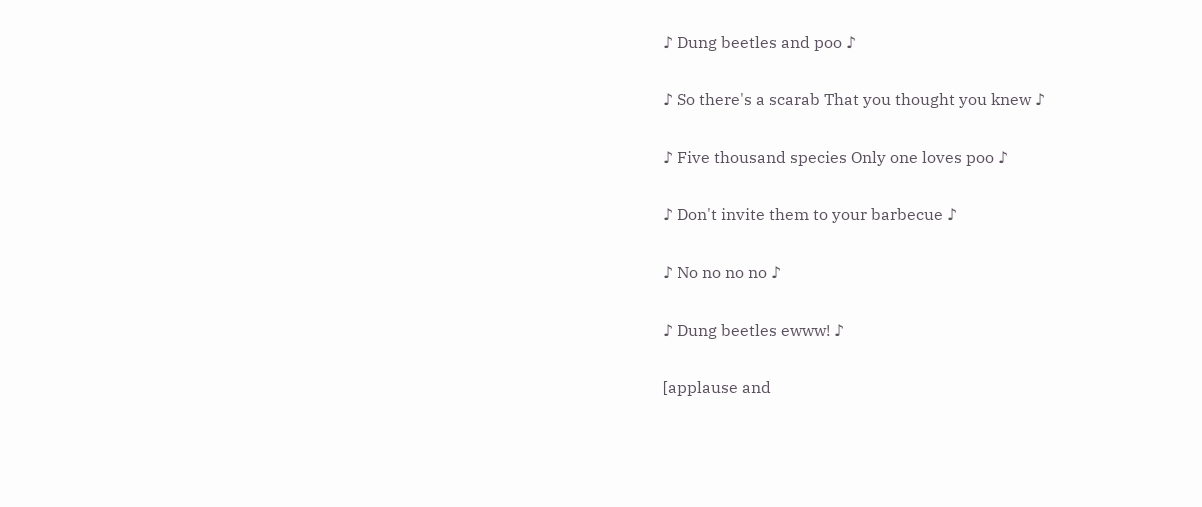♪ Dung beetles and poo ♪

♪ So there's a scarab That you thought you knew ♪

♪ Five thousand species Only one loves poo ♪

♪ Don't invite them to your barbecue ♪

♪ No no no no ♪

♪ Dung beetles ewww! ♪

[applause and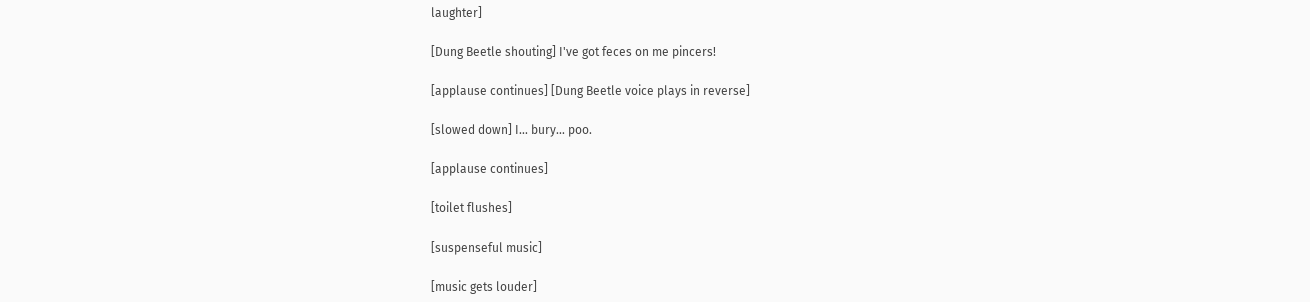laughter]

[Dung Beetle shouting] I've got feces on me pincers!

[applause continues] [Dung Beetle voice plays in reverse]

[slowed down] I... bury... poo.

[applause continues]

[toilet flushes]

[suspenseful music]

[music gets louder]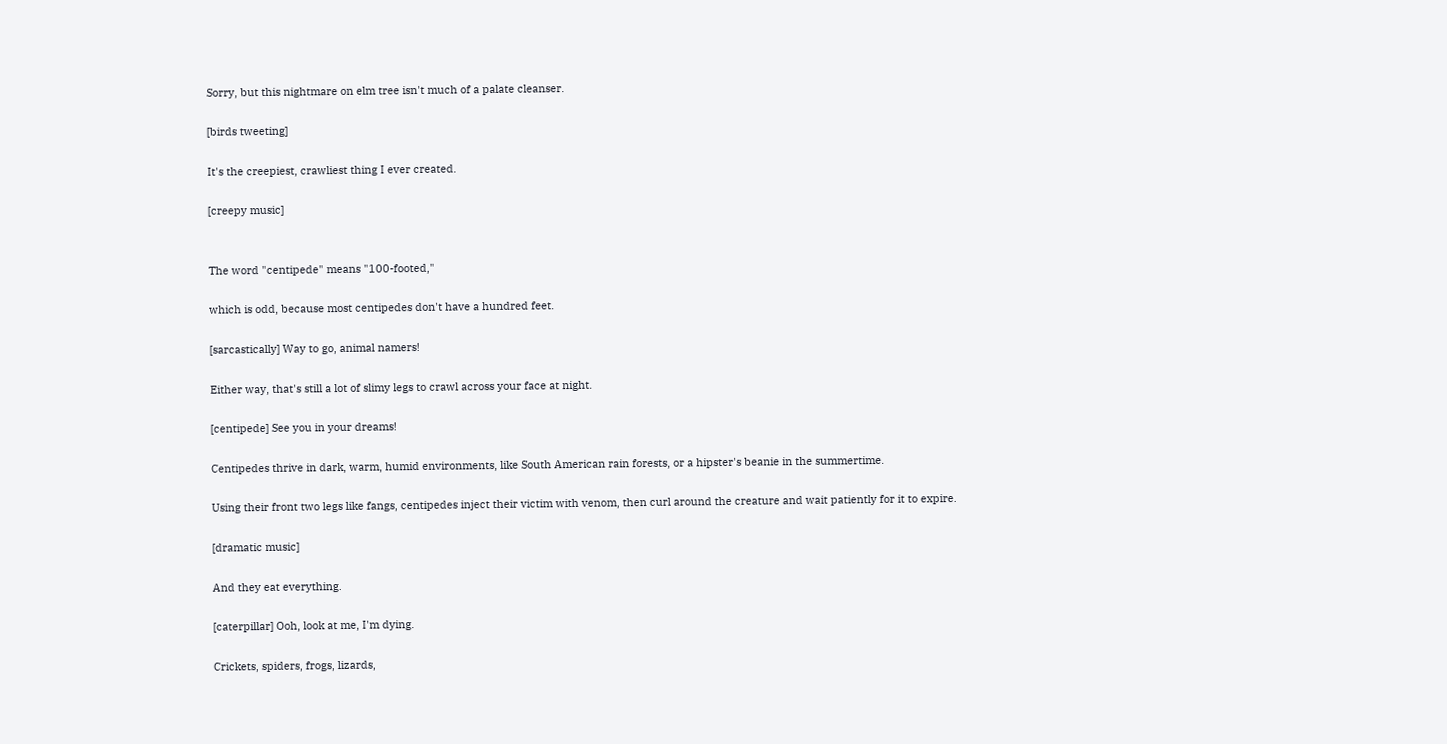Sorry, but this nightmare on elm tree isn't much of a palate cleanser.

[birds tweeting]

It's the creepiest, crawliest thing I ever created.

[creepy music]


The word "centipede" means "100-footed,"

which is odd, because most centipedes don't have a hundred feet.

[sarcastically] Way to go, animal namers!

Either way, that's still a lot of slimy legs to crawl across your face at night.

[centipede] See you in your dreams!

Centipedes thrive in dark, warm, humid environments, like South American rain forests, or a hipster's beanie in the summertime.

Using their front two legs like fangs, centipedes inject their victim with venom, then curl around the creature and wait patiently for it to expire.

[dramatic music]

And they eat everything.

[caterpillar] Ooh, look at me, I'm dying.

Crickets, spiders, frogs, lizards,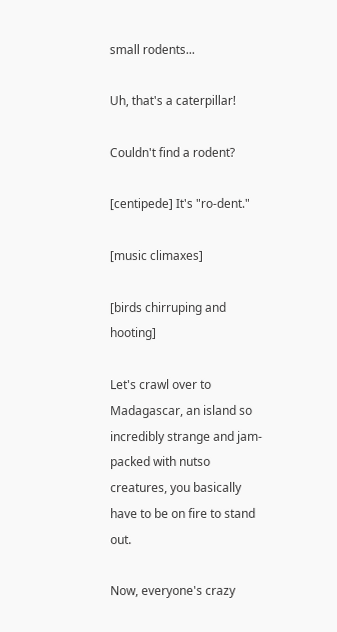small rodents...

Uh, that's a caterpillar!

Couldn't find a rodent?

[centipede] It's "ro-dent."

[music climaxes]

[birds chirruping and hooting]

Let's crawl over to Madagascar, an island so incredibly strange and jam-packed with nutso creatures, you basically have to be on fire to stand out.

Now, everyone's crazy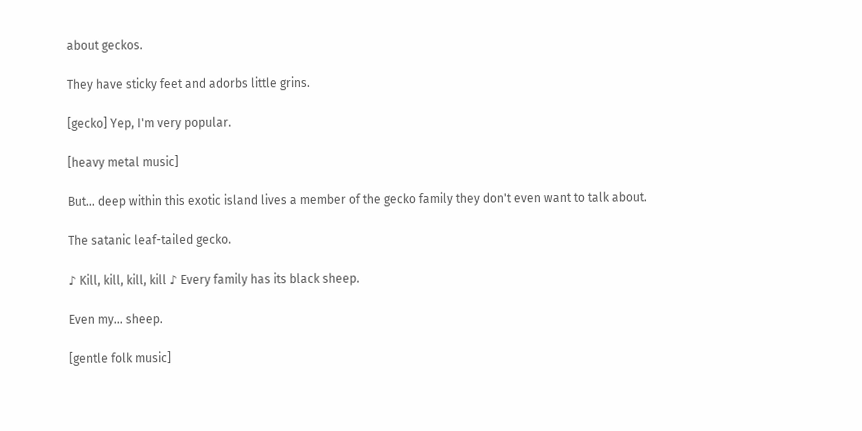about geckos.

They have sticky feet and adorbs little grins.

[gecko] Yep, I'm very popular.

[heavy metal music]

But... deep within this exotic island lives a member of the gecko family they don't even want to talk about.

The satanic leaf-tailed gecko.

♪ Kill, kill, kill, kill ♪ Every family has its black sheep.

Even my... sheep.

[gentle folk music]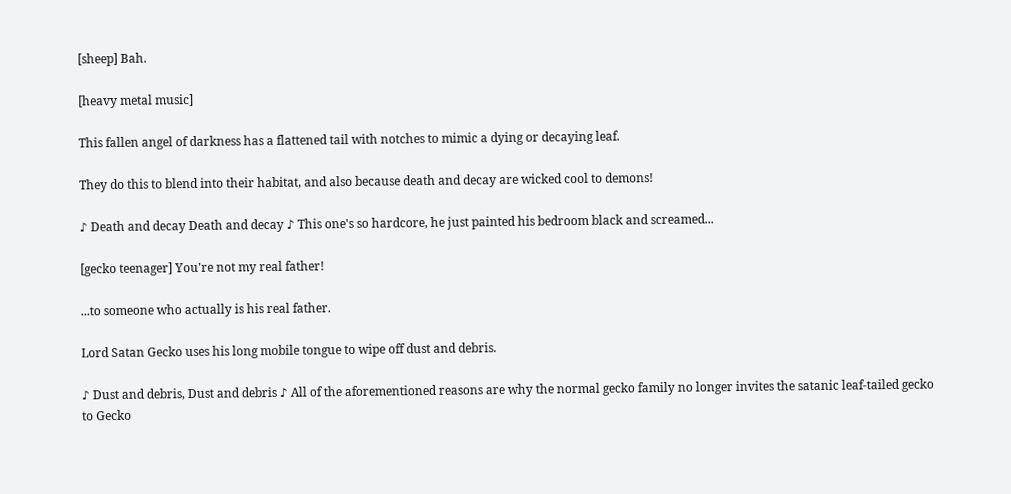[sheep] Bah.

[heavy metal music]

This fallen angel of darkness has a flattened tail with notches to mimic a dying or decaying leaf.

They do this to blend into their habitat, and also because death and decay are wicked cool to demons!

♪ Death and decay Death and decay ♪ This one's so hardcore, he just painted his bedroom black and screamed...

[gecko teenager] You're not my real father!

...to someone who actually is his real father.

Lord Satan Gecko uses his long mobile tongue to wipe off dust and debris.

♪ Dust and debris, Dust and debris ♪ All of the aforementioned reasons are why the normal gecko family no longer invites the satanic leaf-tailed gecko to Gecko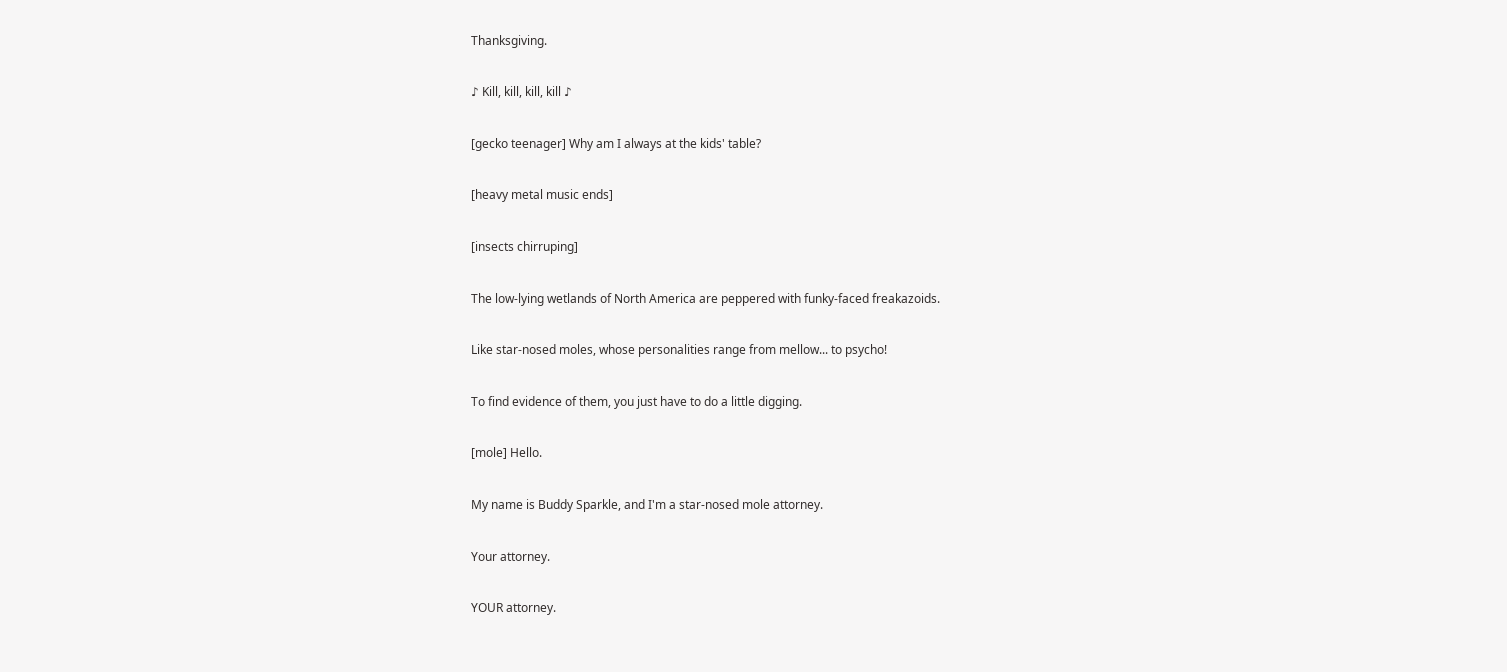Thanksgiving.

♪ Kill, kill, kill, kill ♪

[gecko teenager] Why am I always at the kids' table?

[heavy metal music ends]

[insects chirruping]

The low-lying wetlands of North America are peppered with funky-faced freakazoids.

Like star-nosed moles, whose personalities range from mellow... to psycho!

To find evidence of them, you just have to do a little digging.

[mole] Hello.

My name is Buddy Sparkle, and I'm a star-nosed mole attorney.

Your attorney.

YOUR attorney.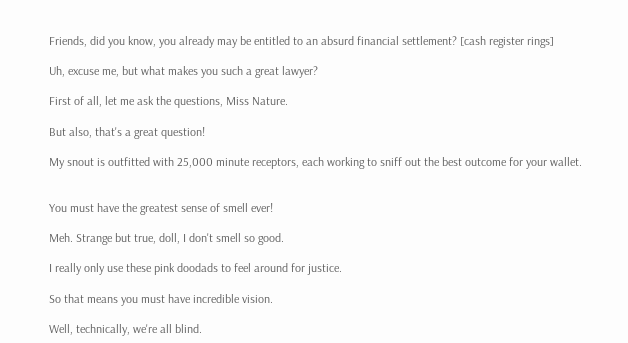Friends, did you know, you already may be entitled to an absurd financial settlement? [cash register rings]

Uh, excuse me, but what makes you such a great lawyer?

First of all, let me ask the questions, Miss Nature.

But also, that's a great question!

My snout is outfitted with 25,000 minute receptors, each working to sniff out the best outcome for your wallet.


You must have the greatest sense of smell ever!

Meh. Strange but true, doll, I don't smell so good.

I really only use these pink doodads to feel around for justice.

So that means you must have incredible vision.

Well, technically, we're all blind.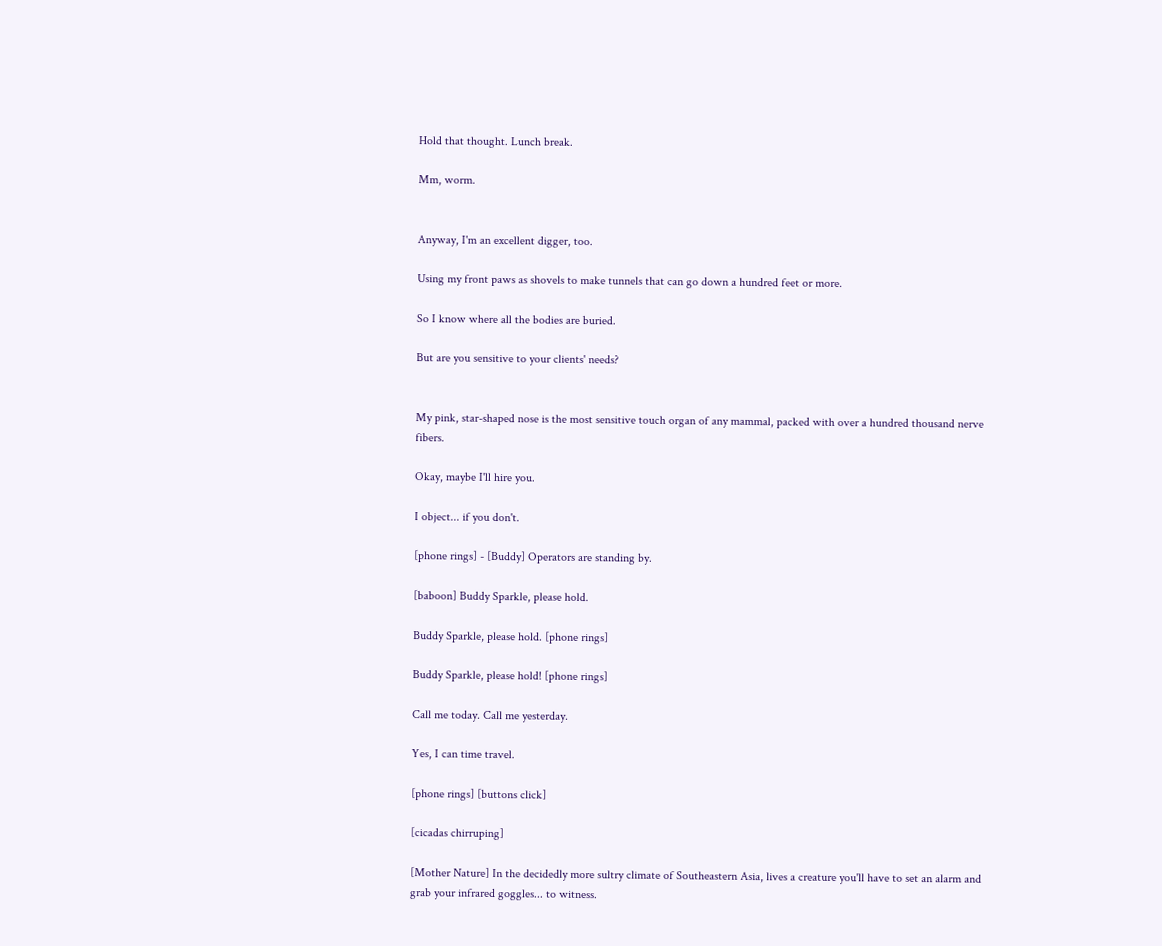Hold that thought. Lunch break.

Mm, worm.


Anyway, I'm an excellent digger, too.

Using my front paws as shovels to make tunnels that can go down a hundred feet or more.

So I know where all the bodies are buried.

But are you sensitive to your clients' needs?


My pink, star-shaped nose is the most sensitive touch organ of any mammal, packed with over a hundred thousand nerve fibers.

Okay, maybe I'll hire you.

I object... if you don't.

[phone rings] - [Buddy] Operators are standing by.

[baboon] Buddy Sparkle, please hold.

Buddy Sparkle, please hold. [phone rings]

Buddy Sparkle, please hold! [phone rings]

Call me today. Call me yesterday.

Yes, I can time travel.

[phone rings] [buttons click]

[cicadas chirruping]

[Mother Nature] In the decidedly more sultry climate of Southeastern Asia, lives a creature you'll have to set an alarm and grab your infrared goggles... to witness.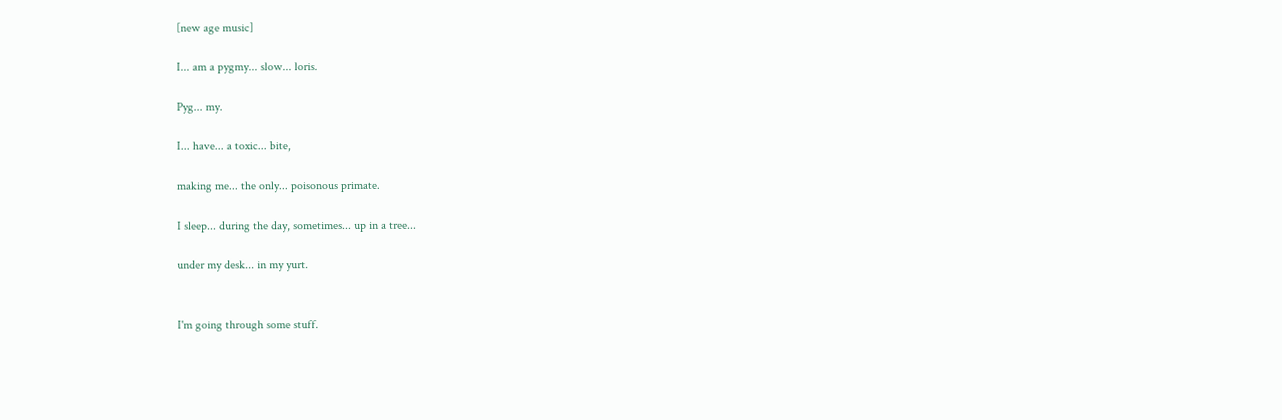[new age music]

I... am a pygmy... slow... loris.

Pyg... my.

I... have... a toxic... bite,

making me... the only... poisonous primate.

I sleep... during the day, sometimes... up in a tree...

under my desk... in my yurt.


I'm going through some stuff.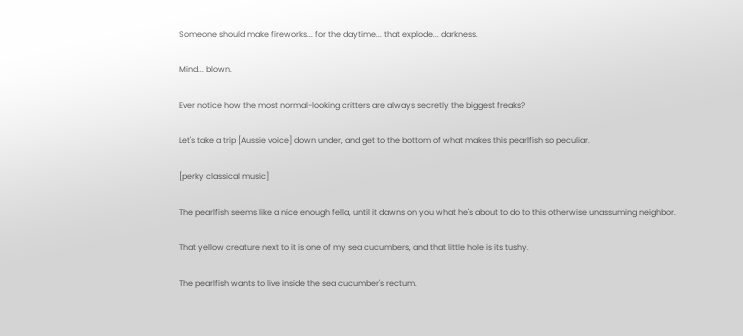Someone should make fireworks... for the daytime... that explode... darkness.

Mind... blown.

Ever notice how the most normal-looking critters are always secretly the biggest freaks?

Let's take a trip [Aussie voice] down under, and get to the bottom of what makes this pearlfish so peculiar.

[perky classical music]

The pearlfish seems like a nice enough fella, until it dawns on you what he's about to do to this otherwise unassuming neighbor.

That yellow creature next to it is one of my sea cucumbers, and that little hole is its tushy.

The pearlfish wants to live inside the sea cucumber's rectum.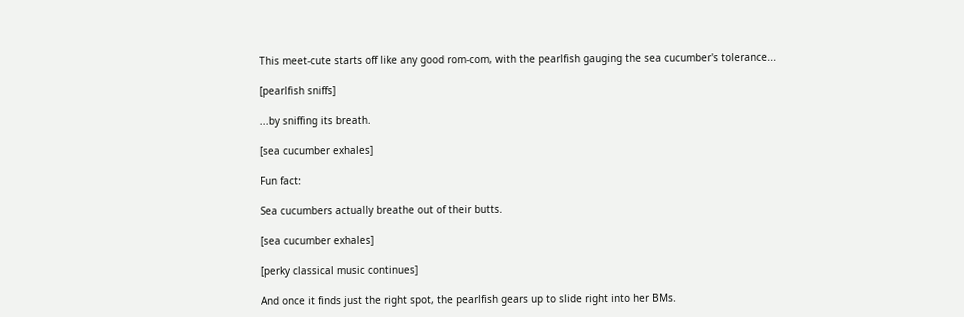This meet-cute starts off like any good rom-com, with the pearlfish gauging the sea cucumber's tolerance...

[pearlfish sniffs]

...by sniffing its breath.

[sea cucumber exhales]

Fun fact:

Sea cucumbers actually breathe out of their butts.

[sea cucumber exhales]

[perky classical music continues]

And once it finds just the right spot, the pearlfish gears up to slide right into her BMs.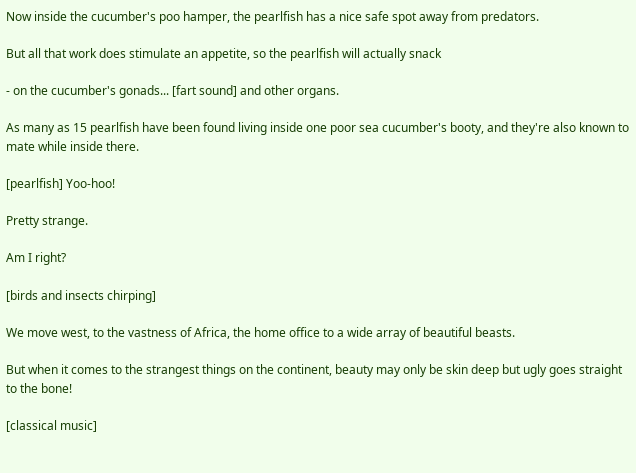Now inside the cucumber's poo hamper, the pearlfish has a nice safe spot away from predators.

But all that work does stimulate an appetite, so the pearlfish will actually snack

- on the cucumber's gonads... [fart sound] and other organs.

As many as 15 pearlfish have been found living inside one poor sea cucumber's booty, and they're also known to mate while inside there.

[pearlfish] Yoo-hoo!

Pretty strange.

Am I right?

[birds and insects chirping]

We move west, to the vastness of Africa, the home office to a wide array of beautiful beasts.

But when it comes to the strangest things on the continent, beauty may only be skin deep but ugly goes straight to the bone!

[classical music]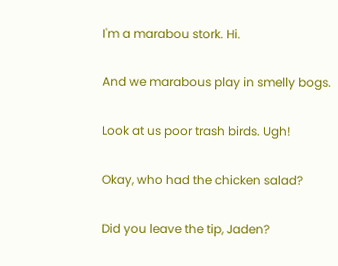I'm a marabou stork. Hi.

And we marabous play in smelly bogs.

Look at us poor trash birds. Ugh!

Okay, who had the chicken salad?

Did you leave the tip, Jaden?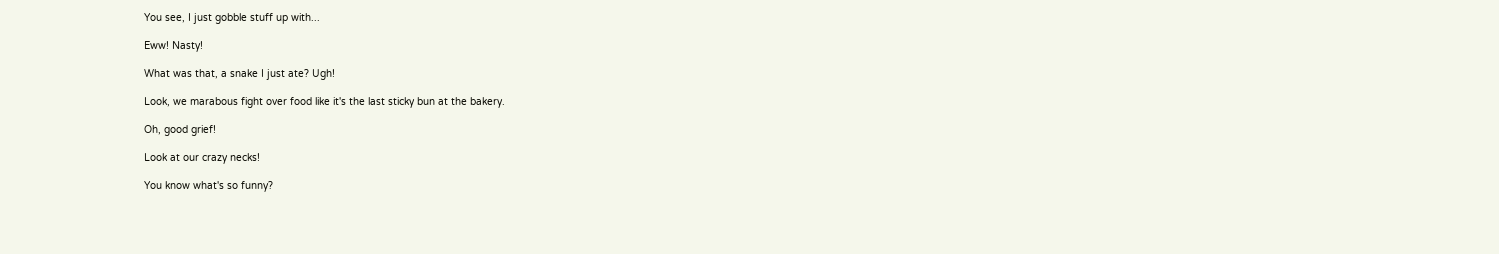You see, I just gobble stuff up with...

Eww! Nasty!

What was that, a snake I just ate? Ugh!

Look, we marabous fight over food like it's the last sticky bun at the bakery.

Oh, good grief!

Look at our crazy necks!

You know what's so funny?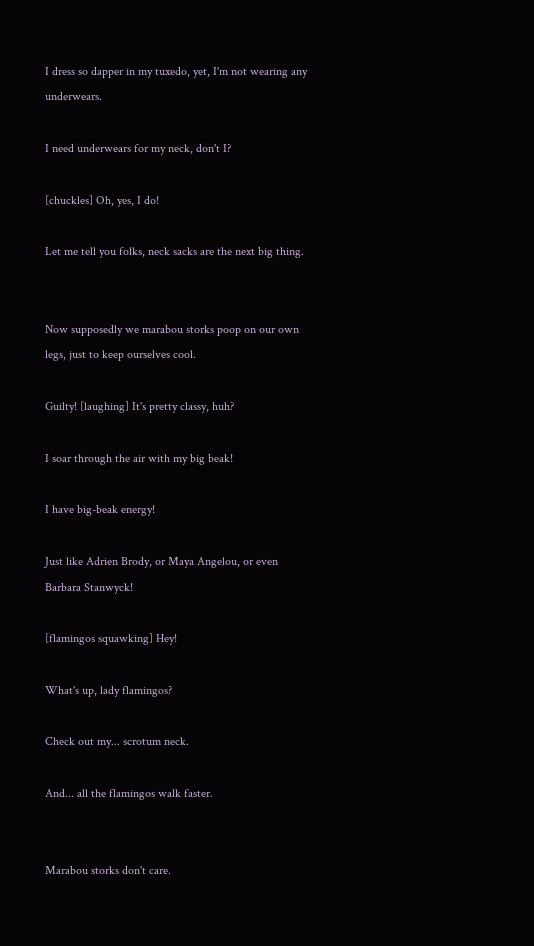I dress so dapper in my tuxedo, yet, I'm not wearing any underwears.

I need underwears for my neck, don't I?

[chuckles] Oh, yes, I do!

Let me tell you folks, neck sacks are the next big thing.


Now supposedly we marabou storks poop on our own legs, just to keep ourselves cool.

Guilty! [laughing] It's pretty classy, huh?

I soar through the air with my big beak!

I have big-beak energy!

Just like Adrien Brody, or Maya Angelou, or even Barbara Stanwyck!

[flamingos squawking] Hey!

What's up, lady flamingos?

Check out my... scrotum neck.

And... all the flamingos walk faster.


Marabou storks don't care.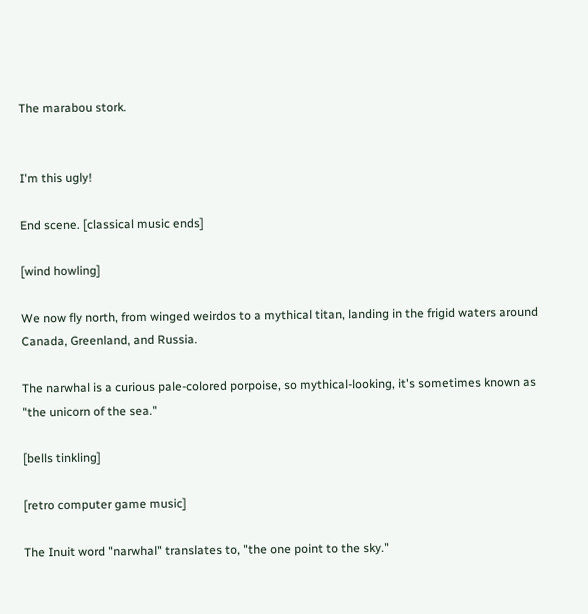The marabou stork.


I'm this ugly!

End scene. [classical music ends]

[wind howling]

We now fly north, from winged weirdos to a mythical titan, landing in the frigid waters around Canada, Greenland, and Russia.

The narwhal is a curious pale-colored porpoise, so mythical-looking, it's sometimes known as "the unicorn of the sea."

[bells tinkling]

[retro computer game music]

The Inuit word "narwhal" translates to, "the one point to the sky."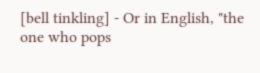[bell tinkling] - Or in English, "the one who pops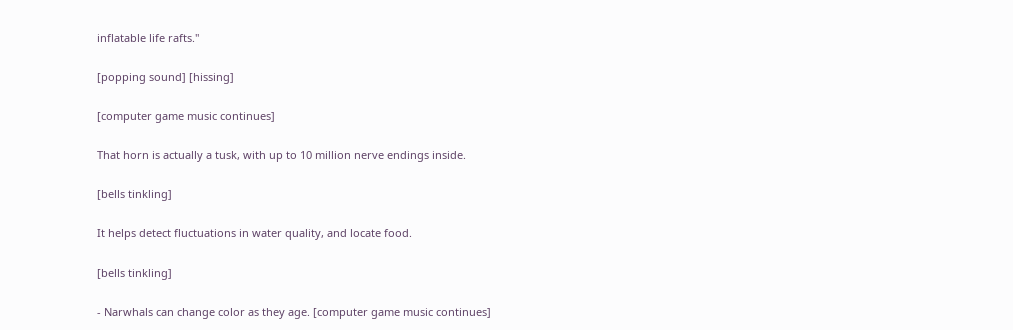inflatable life rafts."

[popping sound] [hissing]

[computer game music continues]

That horn is actually a tusk, with up to 10 million nerve endings inside.

[bells tinkling]

It helps detect fluctuations in water quality, and locate food.

[bells tinkling]

- Narwhals can change color as they age. [computer game music continues]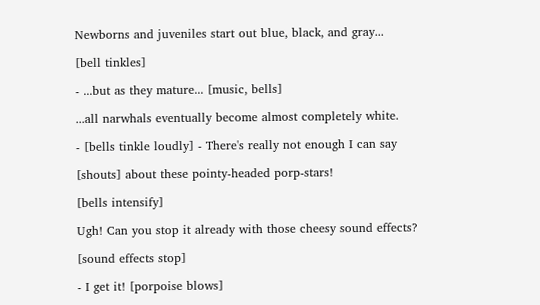Newborns and juveniles start out blue, black, and gray...

[bell tinkles]

- ...but as they mature... [music, bells]

...all narwhals eventually become almost completely white.

- [bells tinkle loudly] - There's really not enough I can say

[shouts] about these pointy-headed porp-stars!

[bells intensify]

Ugh! Can you stop it already with those cheesy sound effects?

[sound effects stop]

- I get it! [porpoise blows]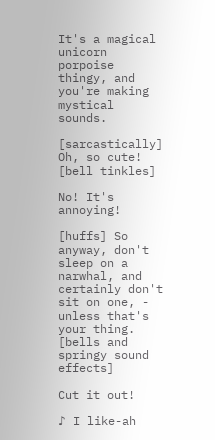It's a magical unicorn porpoise thingy, and you're making mystical sounds.

[sarcastically] Oh, so cute! [bell tinkles]

No! It's annoying!

[huffs] So anyway, don't sleep on a narwhal, and certainly don't sit on one, - unless that's your thing. [bells and springy sound effects]

Cut it out!

♪ I like-ah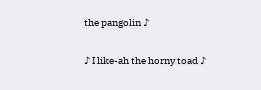the pangolin ♪

♪ I like-ah the horny toad ♪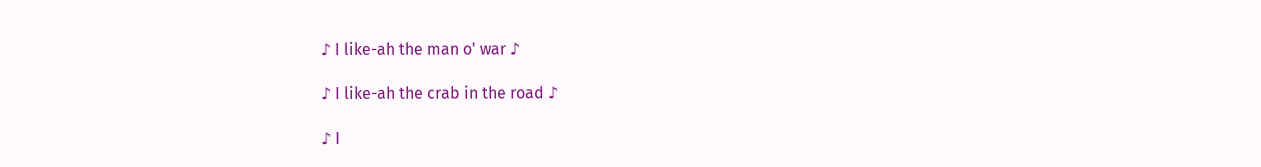♪ I like-ah the man o' war ♪

♪ I like-ah the crab in the road ♪

♪ I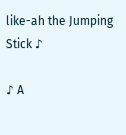like-ah the Jumping Stick ♪

♪ A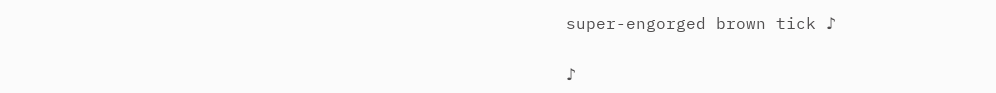super-engorged brown tick ♪

♪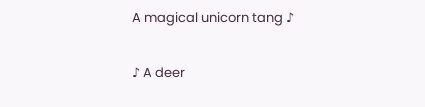A magical unicorn tang ♪

♪ A deer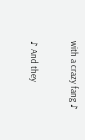with a crazy fang ♪

♪ And they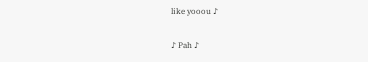like yooou ♪

♪ Pah ♪